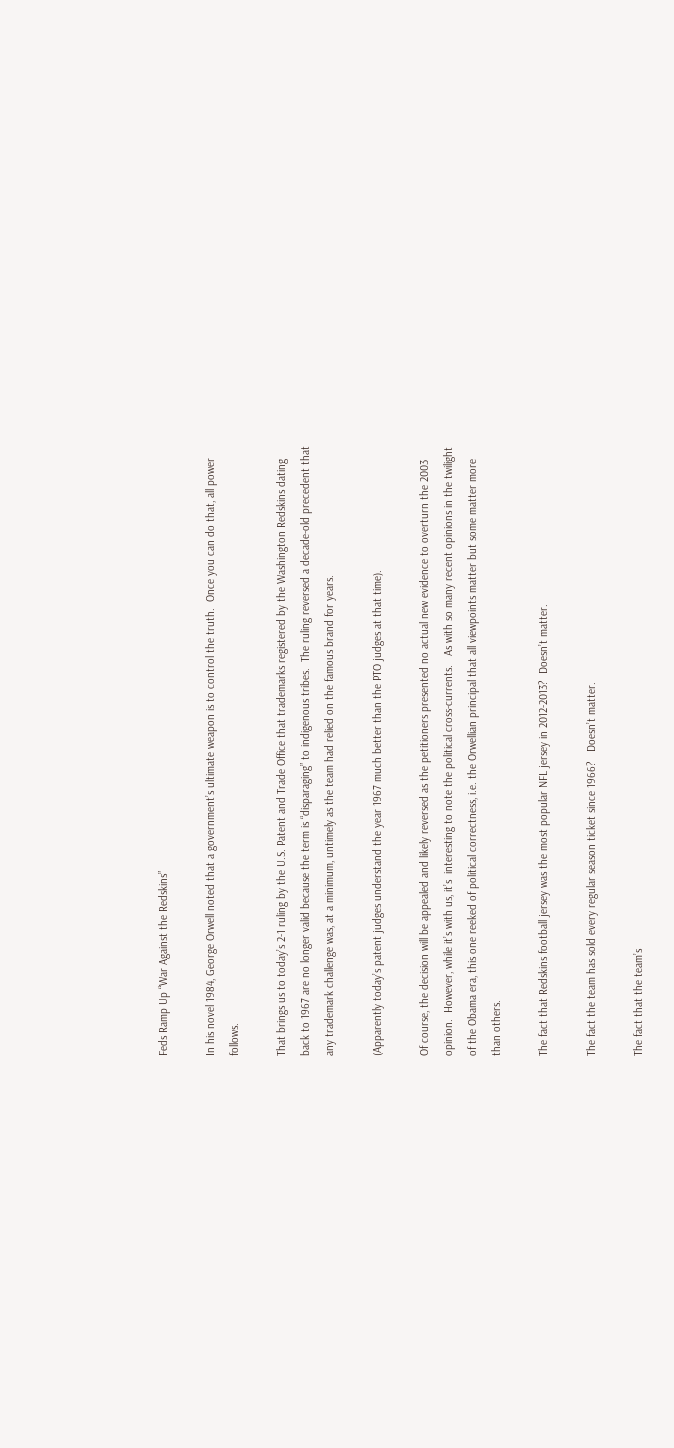Feds Ramp Up “War Against the Redskins”

In his novel 1984, George Orwell noted that a government’s ultimate weapon is to control the truth.  Once you can do that, all power follows.

That brings us to today’s 2-1 ruling by the U.S. Patent and Trade Office that trademarks registered by the Washington Redskins dating back to 1967 are no longer valid because the term is “disparaging” to indigenous tribes.  The ruling reversed a decade-old precedent that any trademark challenge was, at a minimum, untimely as the team had relied on the famous brand for years.

(Apparently today’s patent judges understand the year 1967 much better than the PTO judges at that time).

Of course, the decision will be appealed and likely reversed as the petitioners presented no actual new evidence to overturn the 2003 opinion.  However, while it’s with us, it’s  interesting to note the political cross-currents.   As with so many recent opinions in the twilight of the Obama era, this one reeked of political correctness, i.e. the Orwellian principal that all viewpoints matter but some matter more than others.

The fact that Redskins football jersey was the most popular NFL jersey in 2012-2013?  Doesn’t matter.

The fact the team has sold every regular season ticket since 1966?   Doesn’t matter.

The fact that the team’s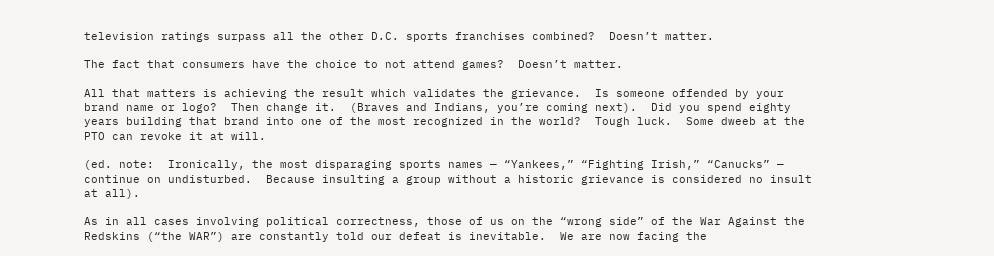television ratings surpass all the other D.C. sports franchises combined?  Doesn’t matter.

The fact that consumers have the choice to not attend games?  Doesn’t matter.

All that matters is achieving the result which validates the grievance.  Is someone offended by your brand name or logo?  Then change it.  (Braves and Indians, you’re coming next).  Did you spend eighty years building that brand into one of the most recognized in the world?  Tough luck.  Some dweeb at the PTO can revoke it at will.

(ed. note:  Ironically, the most disparaging sports names — “Yankees,” “Fighting Irish,” “Canucks” — continue on undisturbed.  Because insulting a group without a historic grievance is considered no insult at all).

As in all cases involving political correctness, those of us on the “wrong side” of the War Against the Redskins (“the WAR”) are constantly told our defeat is inevitable.  We are now facing the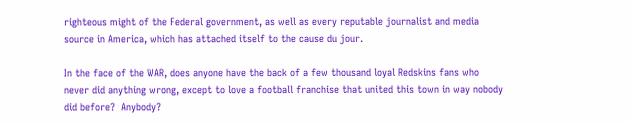righteous might of the Federal government, as well as every reputable journalist and media source in America, which has attached itself to the cause du jour.

In the face of the WAR, does anyone have the back of a few thousand loyal Redskins fans who never did anything wrong, except to love a football franchise that united this town in way nobody did before?  Anybody?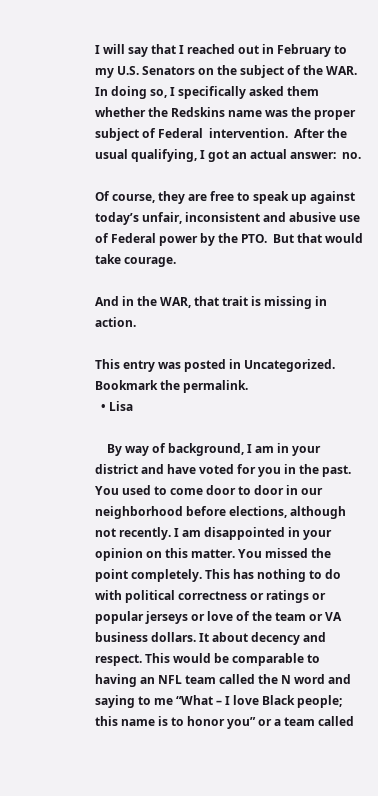I will say that I reached out in February to my U.S. Senators on the subject of the WAR.  In doing so, I specifically asked them whether the Redskins name was the proper subject of Federal  intervention.  After the usual qualifying, I got an actual answer:  no.

Of course, they are free to speak up against today’s unfair, inconsistent and abusive use of Federal power by the PTO.  But that would take courage.

And in the WAR, that trait is missing in action.

This entry was posted in Uncategorized. Bookmark the permalink.
  • Lisa

    By way of background, I am in your district and have voted for you in the past. You used to come door to door in our neighborhood before elections, although not recently. I am disappointed in your opinion on this matter. You missed the point completely. This has nothing to do with political correctness or ratings or popular jerseys or love of the team or VA business dollars. It about decency and respect. This would be comparable to having an NFL team called the N word and saying to me “What – I love Black people; this name is to honor you” or a team called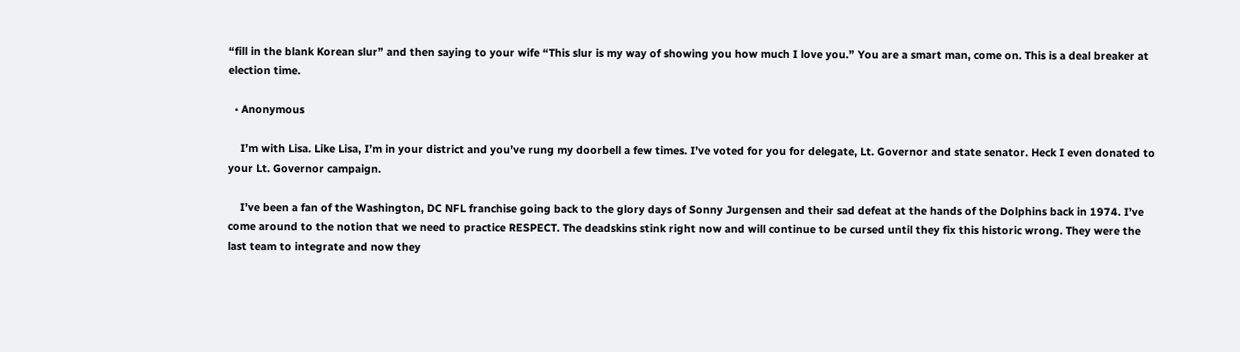“fill in the blank Korean slur” and then saying to your wife “This slur is my way of showing you how much I love you.” You are a smart man, come on. This is a deal breaker at election time.

  • Anonymous

    I’m with Lisa. Like Lisa, I’m in your district and you’ve rung my doorbell a few times. I’ve voted for you for delegate, Lt. Governor and state senator. Heck I even donated to your Lt. Governor campaign.

    I’ve been a fan of the Washington, DC NFL franchise going back to the glory days of Sonny Jurgensen and their sad defeat at the hands of the Dolphins back in 1974. I’ve come around to the notion that we need to practice RESPECT. The deadskins stink right now and will continue to be cursed until they fix this historic wrong. They were the last team to integrate and now they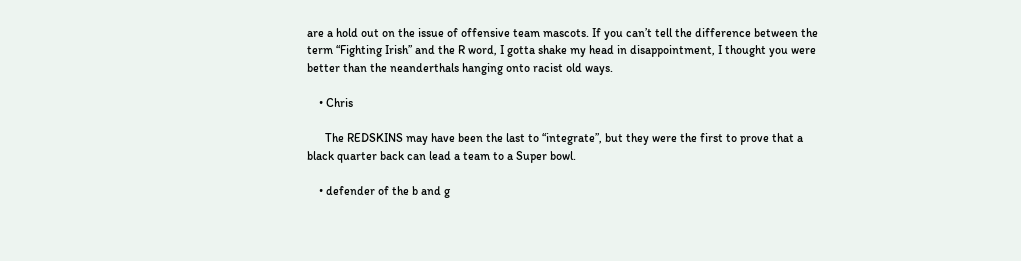are a hold out on the issue of offensive team mascots. If you can’t tell the difference between the term “Fighting Irish” and the R word, I gotta shake my head in disappointment, I thought you were better than the neanderthals hanging onto racist old ways.

    • Chris

      The REDSKINS may have been the last to “integrate”, but they were the first to prove that a black quarter back can lead a team to a Super bowl.

    • defender of the b and g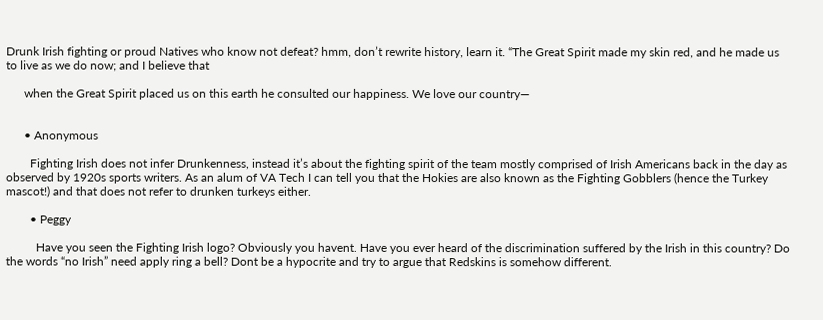Drunk Irish fighting or proud Natives who know not defeat? hmm, don’t rewrite history, learn it. “The Great Spirit made my skin red, and he made us to live as we do now; and I believe that

      when the Great Spirit placed us on this earth he consulted our happiness. We love our country—


      • Anonymous

        Fighting Irish does not infer Drunkenness, instead it’s about the fighting spirit of the team mostly comprised of Irish Americans back in the day as observed by 1920s sports writers. As an alum of VA Tech I can tell you that the Hokies are also known as the Fighting Gobblers (hence the Turkey mascot!) and that does not refer to drunken turkeys either.

        • Peggy

          Have you seen the Fighting Irish logo? Obviously you havent. Have you ever heard of the discrimination suffered by the Irish in this country? Do the words “no Irish” need apply ring a bell? Dont be a hypocrite and try to argue that Redskins is somehow different.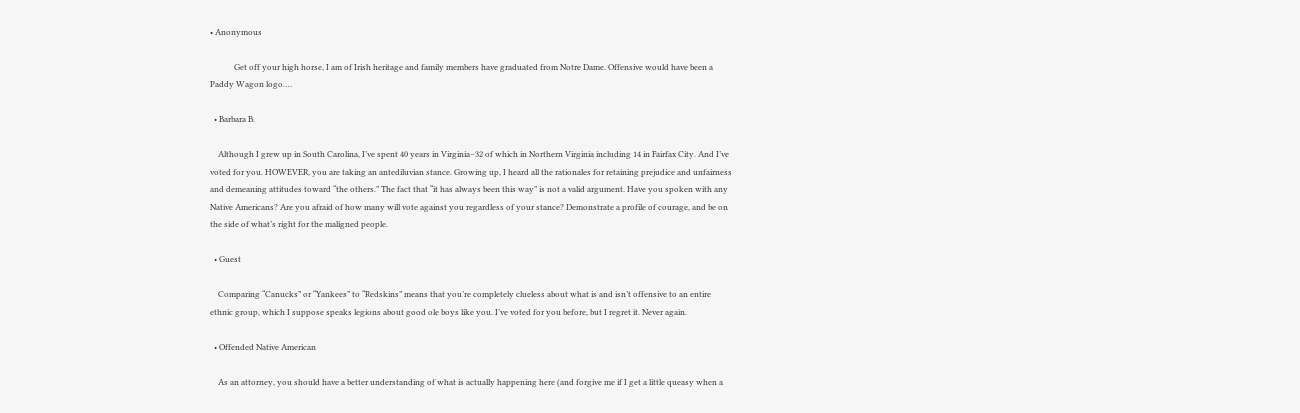• Anonymous

            Get off your high horse, I am of Irish heritage and family members have graduated from Notre Dame. Offensive would have been a Paddy Wagon logo….

  • Barbara B.

    Although I grew up in South Carolina, I’ve spent 40 years in Virginia–32 of which in Northern Virginia including 14 in Fairfax City. And I’ve voted for you. HOWEVER, you are taking an antediluvian stance. Growing up, I heard all the rationales for retaining prejudice and unfairness and demeaning attitudes toward “the others.” The fact that “it has always been this way” is not a valid argument. Have you spoken with any Native Americans? Are you afraid of how many will vote against you regardless of your stance? Demonstrate a profile of courage, and be on the side of what’s right for the maligned people.

  • Guest

    Comparing “Canucks” or “Yankees” to “Redskins” means that you’re completely clueless about what is and isn’t offensive to an entire ethnic group, which I suppose speaks legions about good ole boys like you. I’ve voted for you before, but I regret it. Never again.

  • Offended Native American

    As an attorney, you should have a better understanding of what is actually happening here (and forgive me if I get a little queasy when a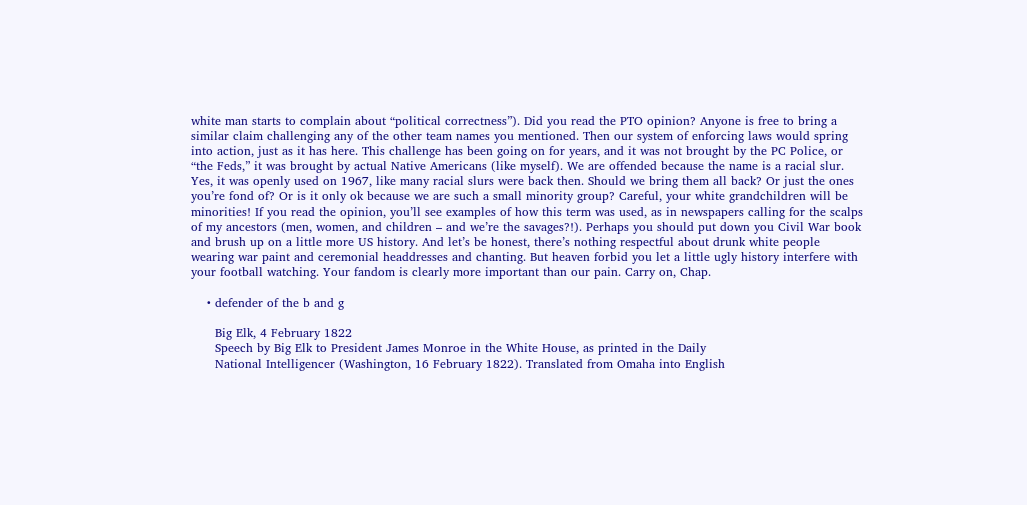white man starts to complain about “political correctness”). Did you read the PTO opinion? Anyone is free to bring a similar claim challenging any of the other team names you mentioned. Then our system of enforcing laws would spring into action, just as it has here. This challenge has been going on for years, and it was not brought by the PC Police, or “the Feds,” it was brought by actual Native Americans (like myself). We are offended because the name is a racial slur. Yes, it was openly used on 1967, like many racial slurs were back then. Should we bring them all back? Or just the ones you’re fond of? Or is it only ok because we are such a small minority group? Careful, your white grandchildren will be minorities! If you read the opinion, you’ll see examples of how this term was used, as in newspapers calling for the scalps of my ancestors (men, women, and children – and we’re the savages?!). Perhaps you should put down you Civil War book and brush up on a little more US history. And let’s be honest, there’s nothing respectful about drunk white people wearing war paint and ceremonial headdresses and chanting. But heaven forbid you let a little ugly history interfere with your football watching. Your fandom is clearly more important than our pain. Carry on, Chap.

    • defender of the b and g

      Big Elk, 4 February 1822
      Speech by Big Elk to President James Monroe in the White House, as printed in the Daily
      National Intelligencer (Washington, 16 February 1822). Translated from Omaha into English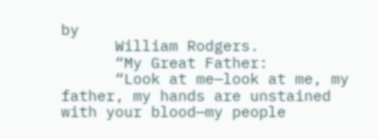by
      William Rodgers.
      “My Great Father:
      “Look at me—look at me, my father, my hands are unstained with your blood—my people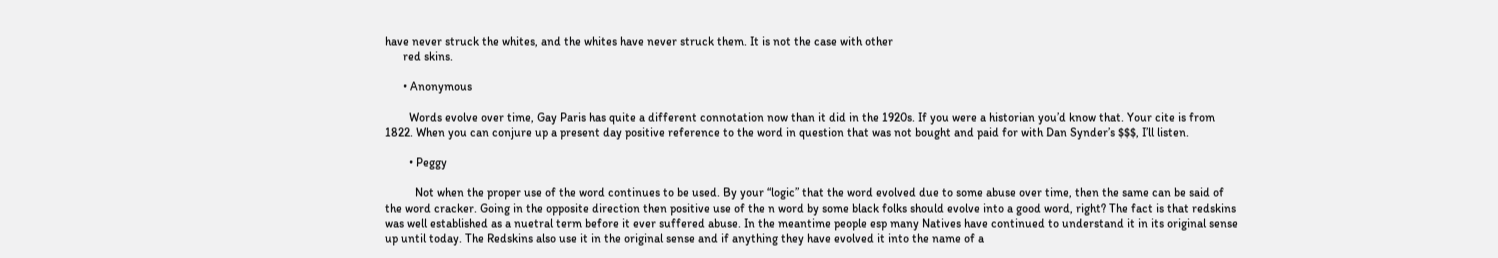have never struck the whites, and the whites have never struck them. It is not the case with other
      red skins.

      • Anonymous

        Words evolve over time, Gay Paris has quite a different connotation now than it did in the 1920s. If you were a historian you’d know that. Your cite is from 1822. When you can conjure up a present day positive reference to the word in question that was not bought and paid for with Dan Synder’s $$$, I’ll listen.

        • Peggy

          Not when the proper use of the word continues to be used. By your “logic” that the word evolved due to some abuse over time, then the same can be said of the word cracker. Going in the opposite direction then positive use of the n word by some black folks should evolve into a good word, right? The fact is that redskins was well established as a nuetral term before it ever suffered abuse. In the meantime people esp many Natives have continued to understand it in its original sense up until today. The Redskins also use it in the original sense and if anything they have evolved it into the name of a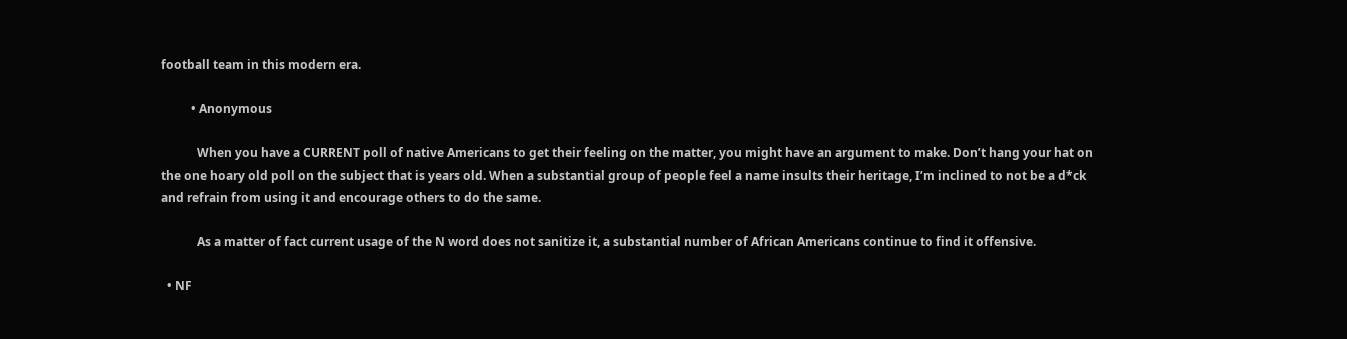football team in this modern era.

          • Anonymous

            When you have a CURRENT poll of native Americans to get their feeling on the matter, you might have an argument to make. Don’t hang your hat on the one hoary old poll on the subject that is years old. When a substantial group of people feel a name insults their heritage, I’m inclined to not be a d*ck and refrain from using it and encourage others to do the same.

            As a matter of fact current usage of the N word does not sanitize it, a substantial number of African Americans continue to find it offensive.

  • NF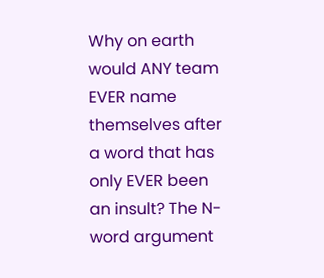Why on earth would ANY team EVER name themselves after a word that has only EVER been an insult? The N-word argument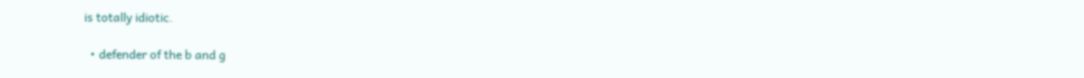is totally idiotic.

  • defender of the b and g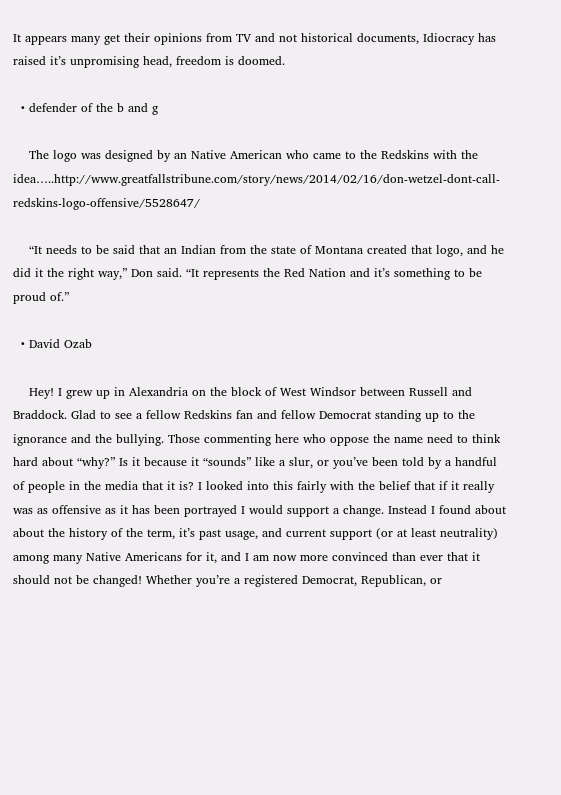It appears many get their opinions from TV and not historical documents, Idiocracy has raised it’s unpromising head, freedom is doomed.

  • defender of the b and g

    The logo was designed by an Native American who came to the Redskins with the idea…..http://www.greatfallstribune.com/story/news/2014/02/16/don-wetzel-dont-call-redskins-logo-offensive/5528647/

    “It needs to be said that an Indian from the state of Montana created that logo, and he did it the right way,” Don said. “It represents the Red Nation and it’s something to be proud of.”

  • David Ozab

    Hey! I grew up in Alexandria on the block of West Windsor between Russell and Braddock. Glad to see a fellow Redskins fan and fellow Democrat standing up to the ignorance and the bullying. Those commenting here who oppose the name need to think hard about “why?” Is it because it “sounds” like a slur, or you’ve been told by a handful of people in the media that it is? I looked into this fairly with the belief that if it really was as offensive as it has been portrayed I would support a change. Instead I found about about the history of the term, it’s past usage, and current support (or at least neutrality) among many Native Americans for it, and I am now more convinced than ever that it should not be changed! Whether you’re a registered Democrat, Republican, or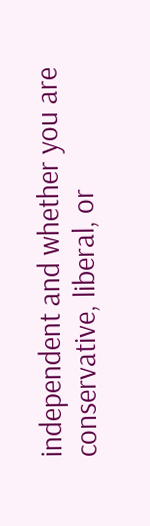independent and whether you are conservative, liberal, or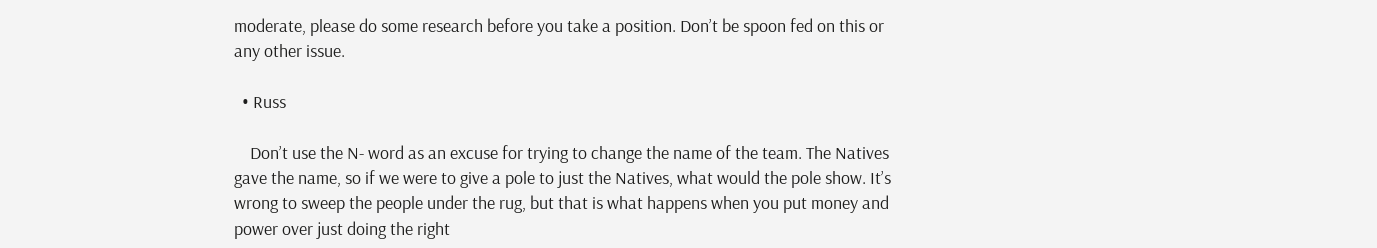moderate, please do some research before you take a position. Don’t be spoon fed on this or any other issue.

  • Russ

    Don’t use the N- word as an excuse for trying to change the name of the team. The Natives gave the name, so if we were to give a pole to just the Natives, what would the pole show. It’s wrong to sweep the people under the rug, but that is what happens when you put money and power over just doing the right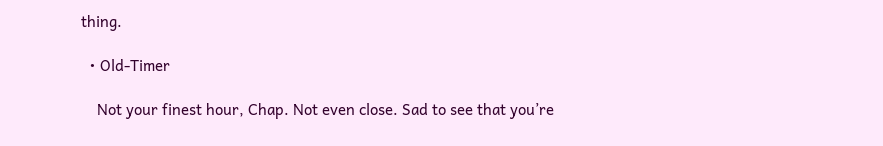thing.

  • Old-Timer

    Not your finest hour, Chap. Not even close. Sad to see that you’re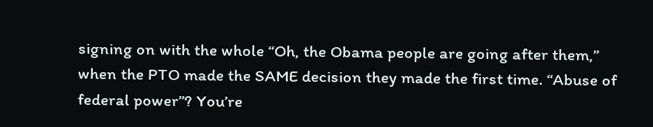signing on with the whole “Oh, the Obama people are going after them,” when the PTO made the SAME decision they made the first time. “Abuse of federal power”? You’re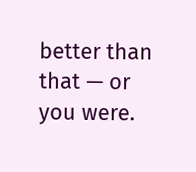better than that — or you were.